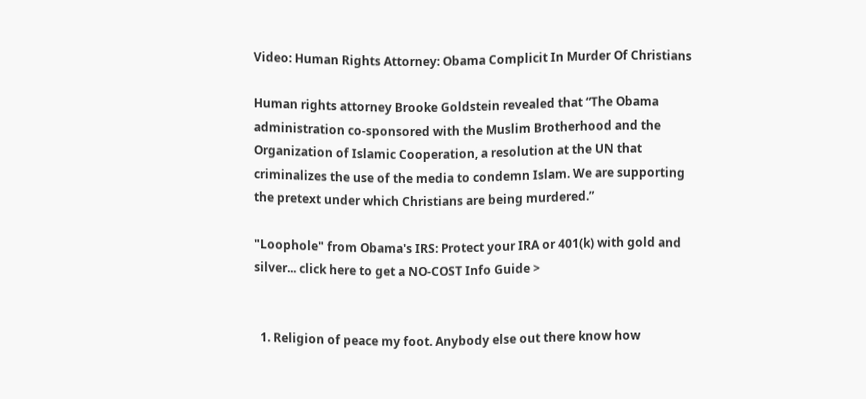Video: Human Rights Attorney: Obama Complicit In Murder Of Christians

Human rights attorney Brooke Goldstein revealed that “The Obama administration co-sponsored with the Muslim Brotherhood and the Organization of Islamic Cooperation, a resolution at the UN that criminalizes the use of the media to condemn Islam. We are supporting the pretext under which Christians are being murdered.”

"Loophole" from Obama's IRS: Protect your IRA or 401(k) with gold and silver... click here to get a NO-COST Info Guide >


  1. Religion of peace my foot. Anybody else out there know how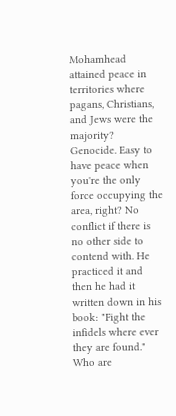Mohamhead attained peace in territories where pagans, Christians, and Jews were the majority? Genocide. Easy to have peace when you're the only force occupying the area, right? No conflict if there is no other side to contend with. He practiced it and then he had it written down in his book: "Fight the infidels where ever they are found." Who are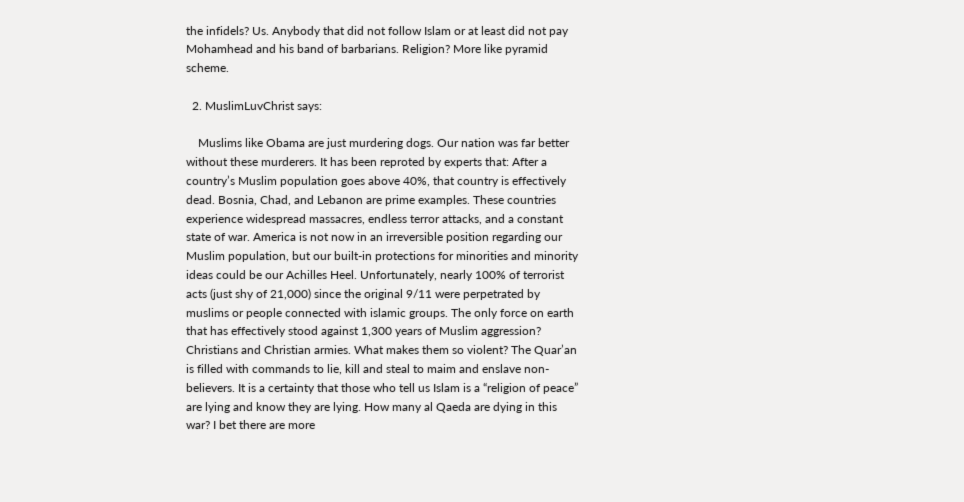the infidels? Us. Anybody that did not follow Islam or at least did not pay Mohamhead and his band of barbarians. Religion? More like pyramid scheme.

  2. MuslimLuvChrist says:

    Muslims like Obama are just murdering dogs. Our nation was far better without these murderers. It has been reproted by experts that: After a country’s Muslim population goes above 40%, that country is effectively dead. Bosnia, Chad, and Lebanon are prime examples. These countries experience widespread massacres, endless terror attacks, and a constant state of war. America is not now in an irreversible position regarding our Muslim population, but our built-in protections for minorities and minority ideas could be our Achilles Heel. Unfortunately, nearly 100% of terrorist acts (just shy of 21,000) since the original 9/11 were perpetrated by muslims or people connected with islamic groups. The only force on earth that has effectively stood against 1,300 years of Muslim aggression? Christians and Christian armies. What makes them so violent? The Quar’an is filled with commands to lie, kill and steal to maim and enslave non-believers. It is a certainty that those who tell us Islam is a “religion of peace” are lying and know they are lying. How many al Qaeda are dying in this war? I bet there are more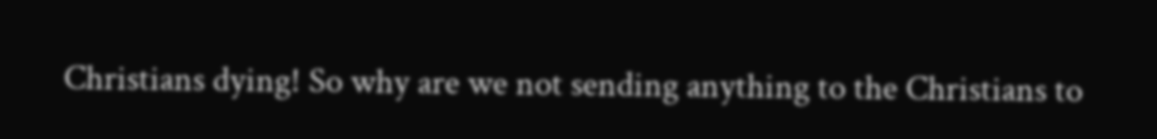Christians dying! So why are we not sending anything to the Christians to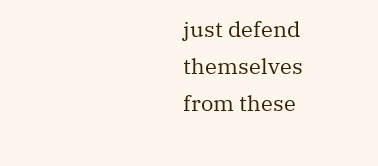just defend themselves from these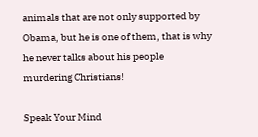animals that are not only supported by Obama, but he is one of them, that is why he never talks about his people murdering Christians!

Speak Your Mind